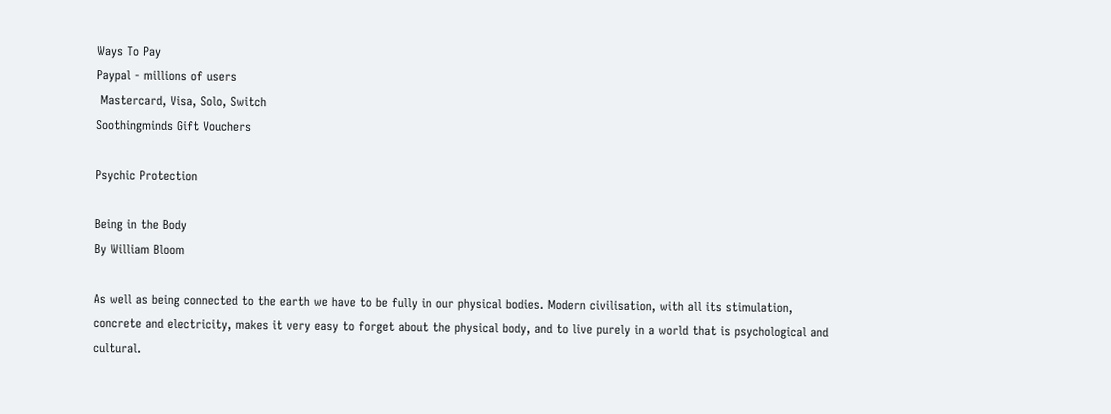Ways To Pay
Paypal - millions of users
 Mastercard, Visa, Solo, Switch
Soothingminds Gift Vouchers

Psychic Protection

Being in the Body
By William Bloom

As well as being connected to the earth we have to be fully in our physical bodies. Modern civilisation, with all its stimulation, concrete and electricity, makes it very easy to forget about the physical body, and to live purely in a world that is psychological and cultural.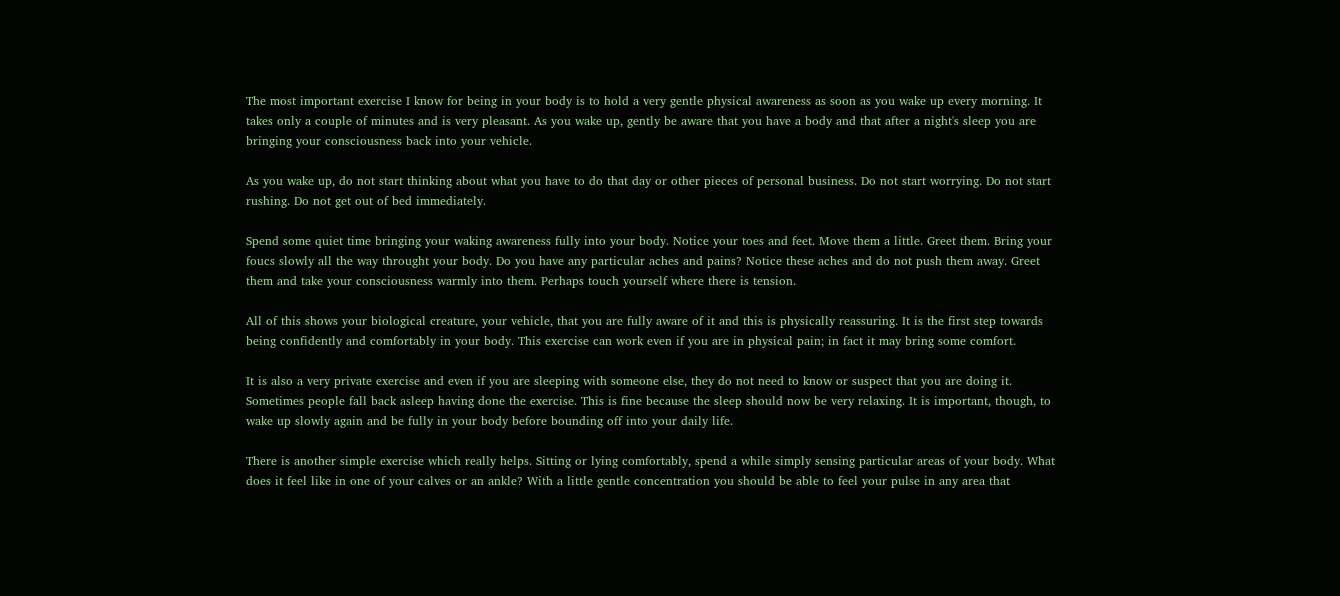The most important exercise I know for being in your body is to hold a very gentle physical awareness as soon as you wake up every morning. It takes only a couple of minutes and is very pleasant. As you wake up, gently be aware that you have a body and that after a night's sleep you are bringing your consciousness back into your vehicle.

As you wake up, do not start thinking about what you have to do that day or other pieces of personal business. Do not start worrying. Do not start rushing. Do not get out of bed immediately.

Spend some quiet time bringing your waking awareness fully into your body. Notice your toes and feet. Move them a little. Greet them. Bring your foucs slowly all the way throught your body. Do you have any particular aches and pains? Notice these aches and do not push them away. Greet them and take your consciousness warmly into them. Perhaps touch yourself where there is tension.

All of this shows your biological creature, your vehicle, that you are fully aware of it and this is physically reassuring. It is the first step towards being confidently and comfortably in your body. This exercise can work even if you are in physical pain; in fact it may bring some comfort.

It is also a very private exercise and even if you are sleeping with someone else, they do not need to know or suspect that you are doing it. Sometimes people fall back asleep having done the exercise. This is fine because the sleep should now be very relaxing. It is important, though, to wake up slowly again and be fully in your body before bounding off into your daily life.

There is another simple exercise which really helps. Sitting or lying comfortably, spend a while simply sensing particular areas of your body. What does it feel like in one of your calves or an ankle? With a little gentle concentration you should be able to feel your pulse in any area that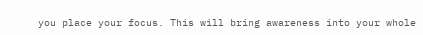you place your focus. This will bring awareness into your whole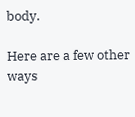body.

Here are a few other ways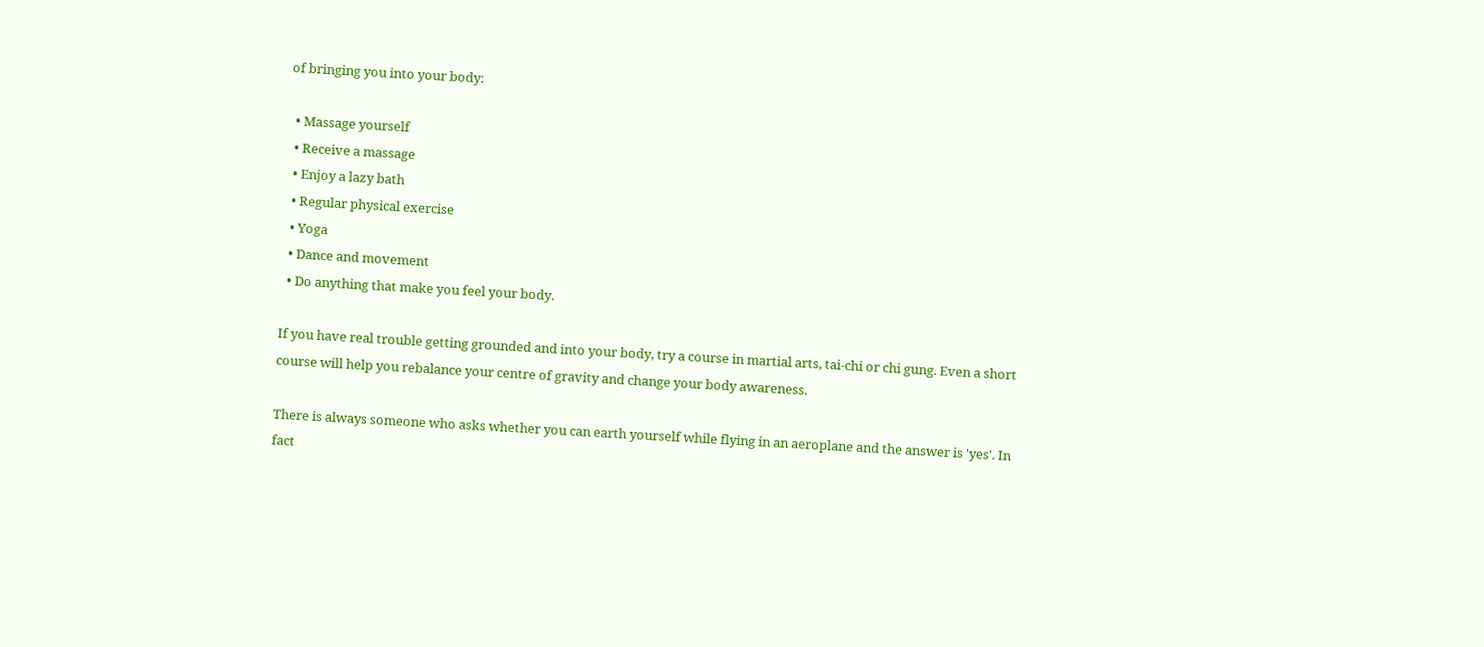of bringing you into your body:

  • Massage yourself
  • Receive a massage
  • Enjoy a lazy bath
  • Regular physical exercise
  • Yoga
  • Dance and movement
  • Do anything that make you feel your body.

If you have real trouble getting grounded and into your body, try a course in martial arts, tai-chi or chi gung. Even a short course will help you rebalance your centre of gravity and change your body awareness.

There is always someone who asks whether you can earth yourself while flying in an aeroplane and the answer is 'yes'. In fact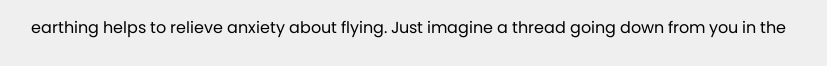earthing helps to relieve anxiety about flying. Just imagine a thread going down from you in the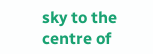sky to the centre of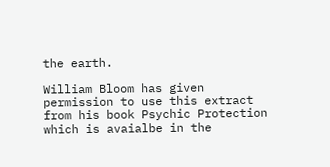the earth.

William Bloom has given permission to use this extract from his book Psychic Protection which is avaialbe in the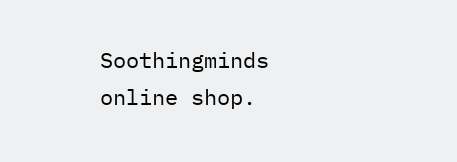Soothingminds online shop.